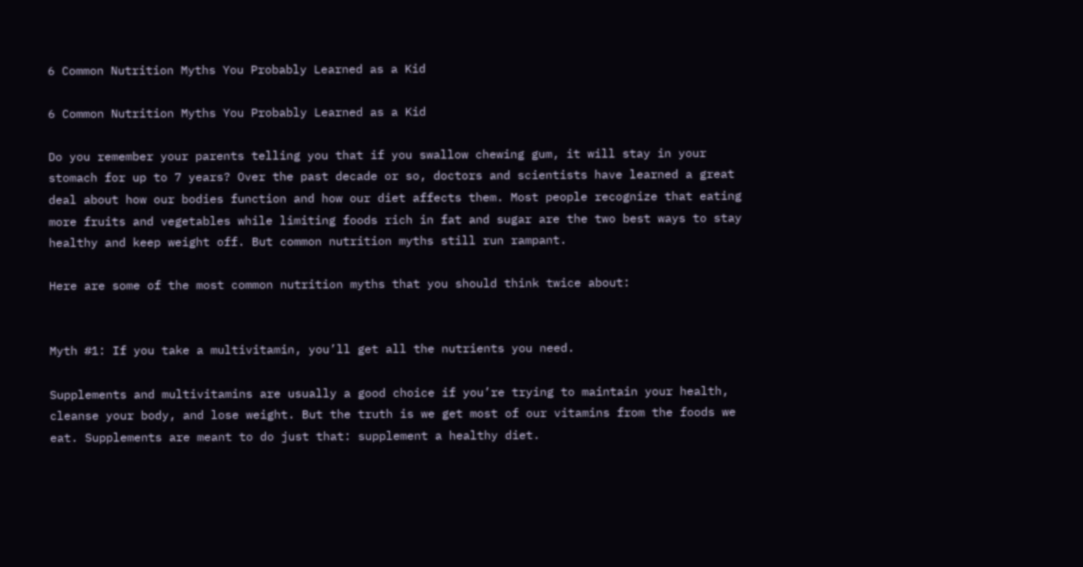6 Common Nutrition Myths You Probably Learned as a Kid

6 Common Nutrition Myths You Probably Learned as a Kid

Do you remember your parents telling you that if you swallow chewing gum, it will stay in your stomach for up to 7 years? Over the past decade or so, doctors and scientists have learned a great deal about how our bodies function and how our diet affects them. Most people recognize that eating more fruits and vegetables while limiting foods rich in fat and sugar are the two best ways to stay healthy and keep weight off. But common nutrition myths still run rampant.

Here are some of the most common nutrition myths that you should think twice about:


Myth #1: If you take a multivitamin, you’ll get all the nutrients you need.

Supplements and multivitamins are usually a good choice if you’re trying to maintain your health, cleanse your body, and lose weight. But the truth is we get most of our vitamins from the foods we eat. Supplements are meant to do just that: supplement a healthy diet.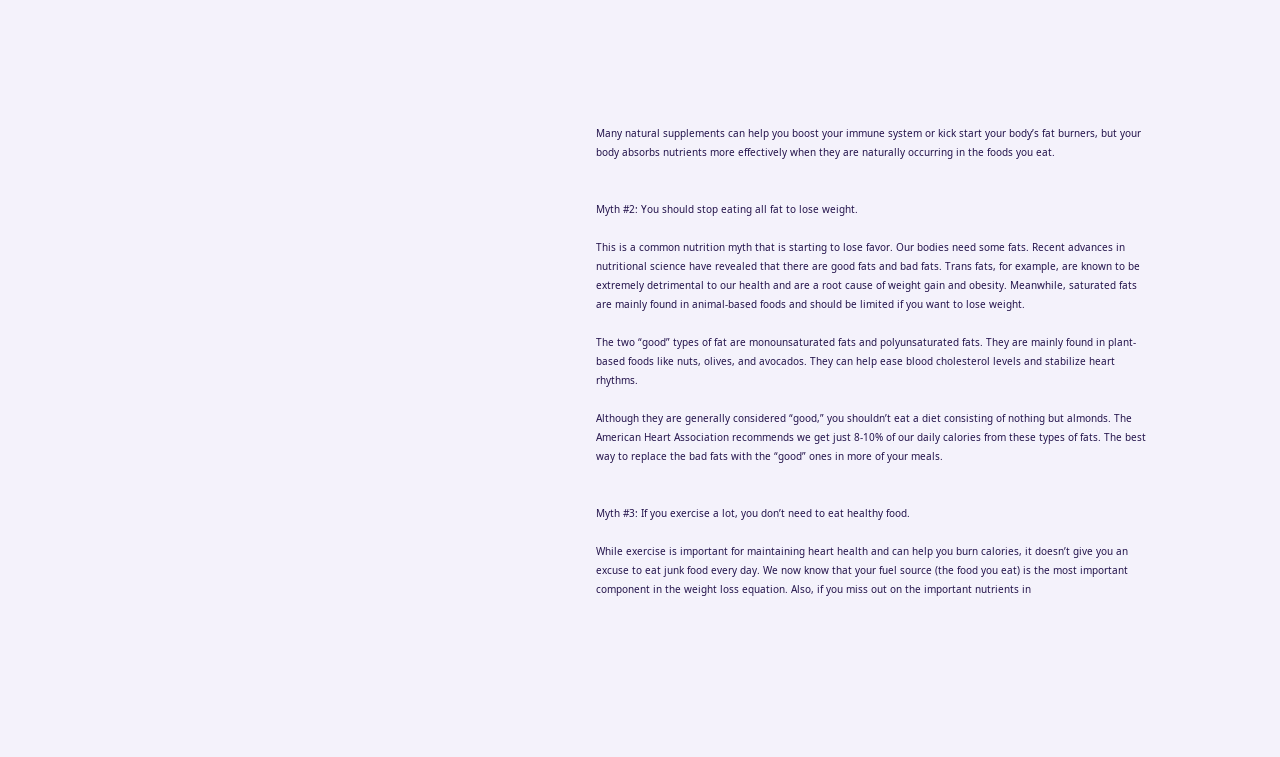Many natural supplements can help you boost your immune system or kick start your body’s fat burners, but your body absorbs nutrients more effectively when they are naturally occurring in the foods you eat.


Myth #2: You should stop eating all fat to lose weight.

This is a common nutrition myth that is starting to lose favor. Our bodies need some fats. Recent advances in nutritional science have revealed that there are good fats and bad fats. Trans fats, for example, are known to be extremely detrimental to our health and are a root cause of weight gain and obesity. Meanwhile, saturated fats are mainly found in animal-based foods and should be limited if you want to lose weight.

The two “good” types of fat are monounsaturated fats and polyunsaturated fats. They are mainly found in plant-based foods like nuts, olives, and avocados. They can help ease blood cholesterol levels and stabilize heart rhythms.

Although they are generally considered “good,” you shouldn’t eat a diet consisting of nothing but almonds. The American Heart Association recommends we get just 8-10% of our daily calories from these types of fats. The best way to replace the bad fats with the “good” ones in more of your meals.


Myth #3: If you exercise a lot, you don’t need to eat healthy food.

While exercise is important for maintaining heart health and can help you burn calories, it doesn’t give you an excuse to eat junk food every day. We now know that your fuel source (the food you eat) is the most important component in the weight loss equation. Also, if you miss out on the important nutrients in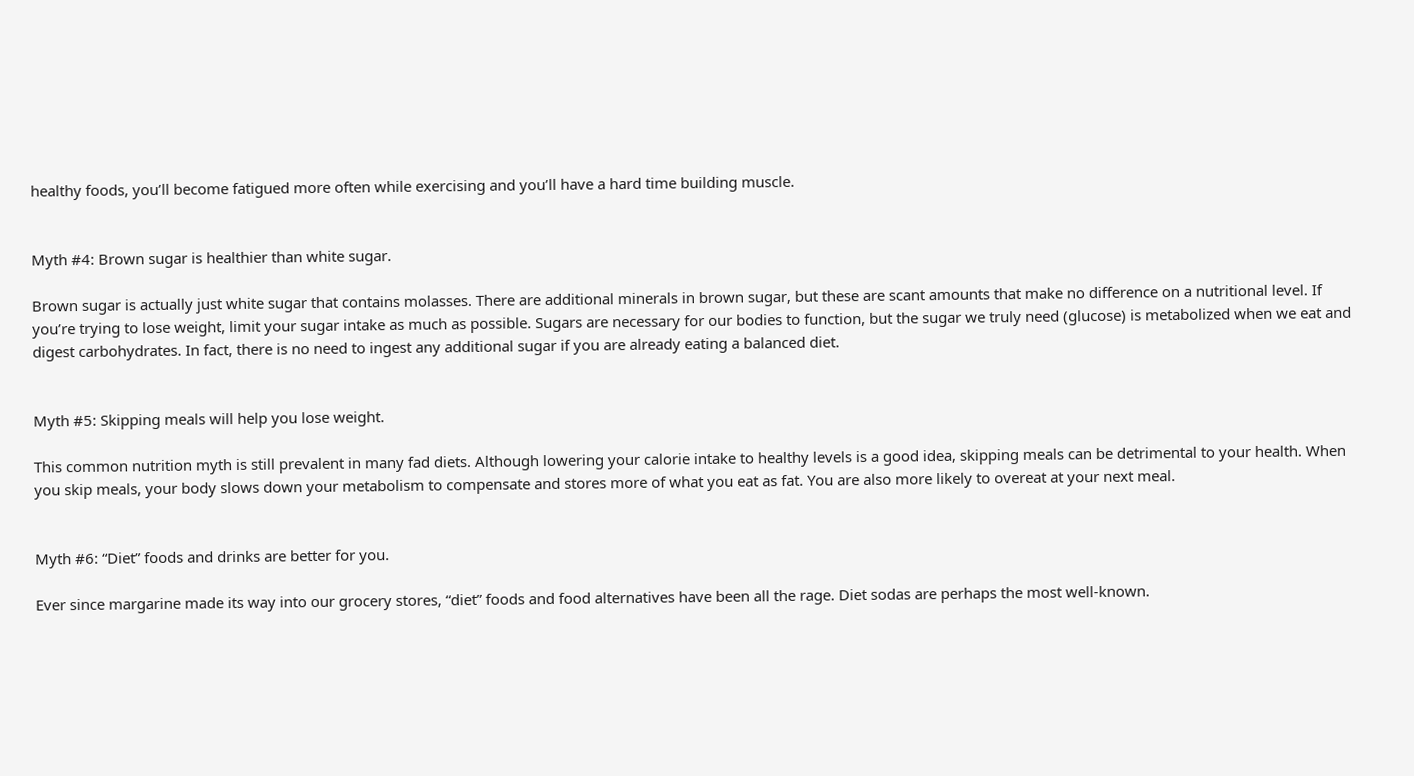healthy foods, you’ll become fatigued more often while exercising and you’ll have a hard time building muscle.


Myth #4: Brown sugar is healthier than white sugar.

Brown sugar is actually just white sugar that contains molasses. There are additional minerals in brown sugar, but these are scant amounts that make no difference on a nutritional level. If you’re trying to lose weight, limit your sugar intake as much as possible. Sugars are necessary for our bodies to function, but the sugar we truly need (glucose) is metabolized when we eat and digest carbohydrates. In fact, there is no need to ingest any additional sugar if you are already eating a balanced diet.


Myth #5: Skipping meals will help you lose weight.

This common nutrition myth is still prevalent in many fad diets. Although lowering your calorie intake to healthy levels is a good idea, skipping meals can be detrimental to your health. When you skip meals, your body slows down your metabolism to compensate and stores more of what you eat as fat. You are also more likely to overeat at your next meal.


Myth #6: “Diet” foods and drinks are better for you.

Ever since margarine made its way into our grocery stores, “diet” foods and food alternatives have been all the rage. Diet sodas are perhaps the most well-known.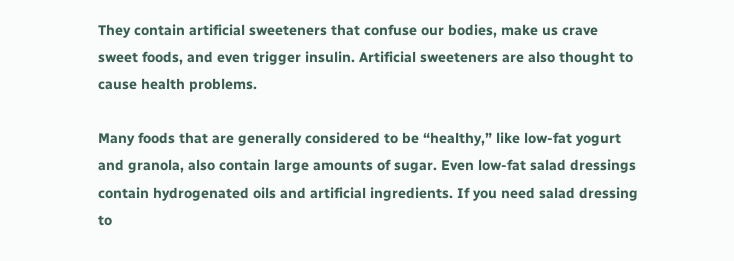They contain artificial sweeteners that confuse our bodies, make us crave sweet foods, and even trigger insulin. Artificial sweeteners are also thought to cause health problems.

Many foods that are generally considered to be “healthy,” like low-fat yogurt and granola, also contain large amounts of sugar. Even low-fat salad dressings contain hydrogenated oils and artificial ingredients. If you need salad dressing to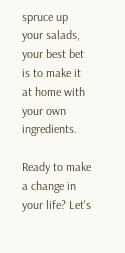spruce up your salads, your best bet is to make it at home with your own ingredients.

Ready to make a change in your life? Let's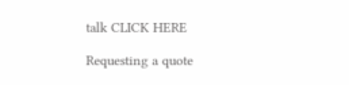talk CLICK HERE

Requesting a quote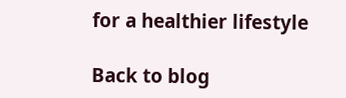for a healthier lifestyle

Back to blog